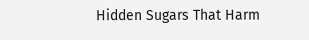Hidden Sugars That Harm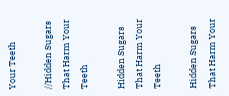Your Teeth

//Hidden Sugars That Harm Your Teeth

Hidden Sugars That Harm Your Teeth

Hidden Sugars That Harm Your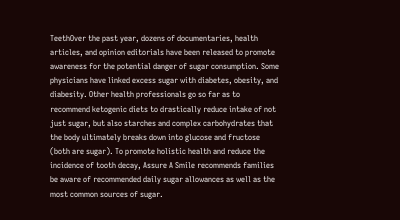TeethOver the past year, dozens of documentaries, health articles, and opinion editorials have been released to promote awareness for the potential danger of sugar consumption. Some physicians have linked excess sugar with diabetes, obesity, and diabesity. Other health professionals go so far as to recommend ketogenic diets to drastically reduce intake of not just sugar, but also starches and complex carbohydrates that the body ultimately breaks down into glucose and fructose (both are sugar). To promote holistic health and reduce the incidence of tooth decay, Assure A Smile recommends families be aware of recommended daily sugar allowances as well as the most common sources of sugar.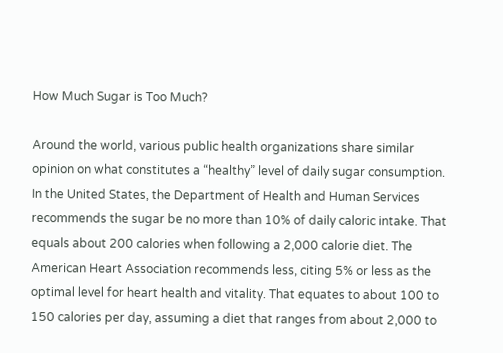How Much Sugar is Too Much?

Around the world, various public health organizations share similar opinion on what constitutes a “healthy” level of daily sugar consumption. In the United States, the Department of Health and Human Services recommends the sugar be no more than 10% of daily caloric intake. That equals about 200 calories when following a 2,000 calorie diet. The American Heart Association recommends less, citing 5% or less as the optimal level for heart health and vitality. That equates to about 100 to 150 calories per day, assuming a diet that ranges from about 2,000 to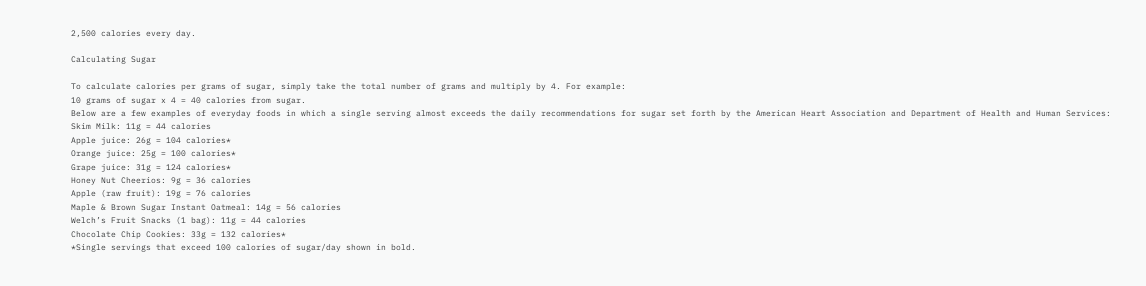2,500 calories every day.

Calculating Sugar

To calculate calories per grams of sugar, simply take the total number of grams and multiply by 4. For example:
10 grams of sugar x 4 = 40 calories from sugar.
Below are a few examples of everyday foods in which a single serving almost exceeds the daily recommendations for sugar set forth by the American Heart Association and Department of Health and Human Services:
Skim Milk: 11g = 44 calories
Apple juice: 26g = 104 calories*
Orange juice: 25g = 100 calories*
Grape juice: 31g = 124 calories*
Honey Nut Cheerios: 9g = 36 calories
Apple (raw fruit): 19g = 76 calories
Maple & Brown Sugar Instant Oatmeal: 14g = 56 calories
Welch’s Fruit Snacks (1 bag): 11g = 44 calories
Chocolate Chip Cookies: 33g = 132 calories*
*Single servings that exceed 100 calories of sugar/day shown in bold.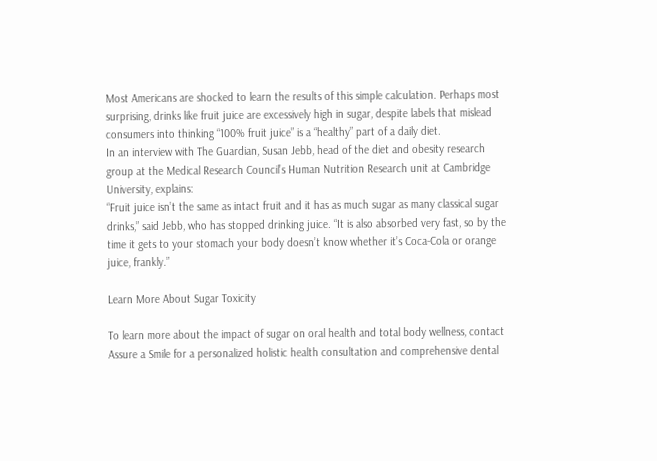Most Americans are shocked to learn the results of this simple calculation. Perhaps most surprising, drinks like fruit juice are excessively high in sugar, despite labels that mislead consumers into thinking “100% fruit juice” is a “healthy” part of a daily diet.
In an interview with The Guardian, Susan Jebb, head of the diet and obesity research group at the Medical Research Council’s Human Nutrition Research unit at Cambridge University, explains:
“Fruit juice isn’t the same as intact fruit and it has as much sugar as many classical sugar drinks,” said Jebb, who has stopped drinking juice. “It is also absorbed very fast, so by the time it gets to your stomach your body doesn’t know whether it’s Coca-Cola or orange juice, frankly.”

Learn More About Sugar Toxicity

To learn more about the impact of sugar on oral health and total body wellness, contact Assure a Smile for a personalized holistic health consultation and comprehensive dental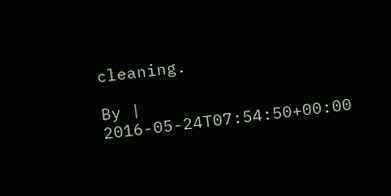cleaning.

By | 2016-05-24T07:54:50+00:00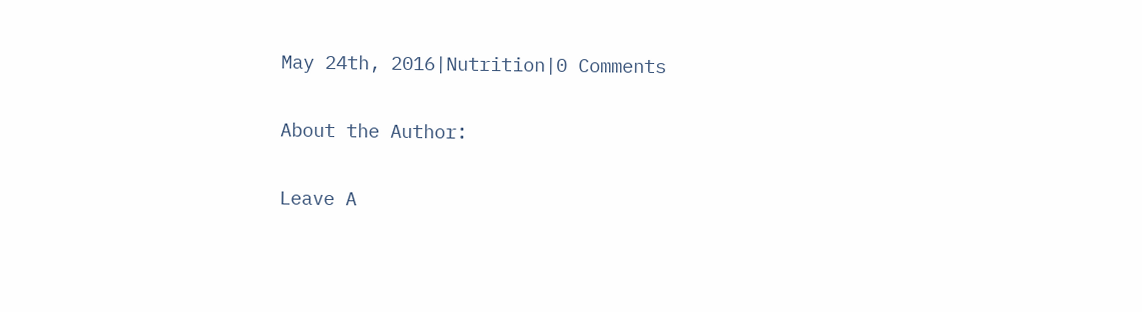May 24th, 2016|Nutrition|0 Comments

About the Author:

Leave A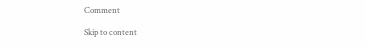Comment

Skip to content